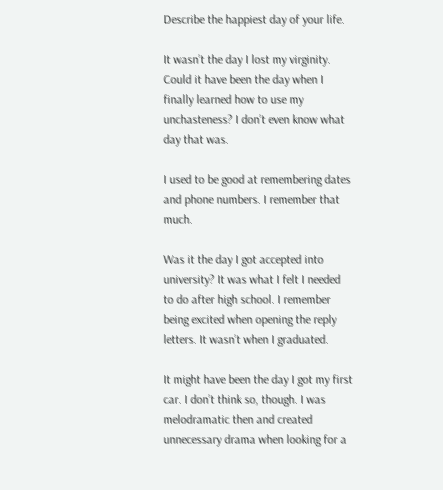Describe the happiest day of your life.

It wasn’t the day I lost my virginity. Could it have been the day when I finally learned how to use my unchasteness? I don’t even know what day that was.

I used to be good at remembering dates and phone numbers. I remember that much.

Was it the day I got accepted into university? It was what I felt I needed to do after high school. I remember being excited when opening the reply letters. It wasn’t when I graduated.

It might have been the day I got my first car. I don’t think so, though. I was melodramatic then and created unnecessary drama when looking for a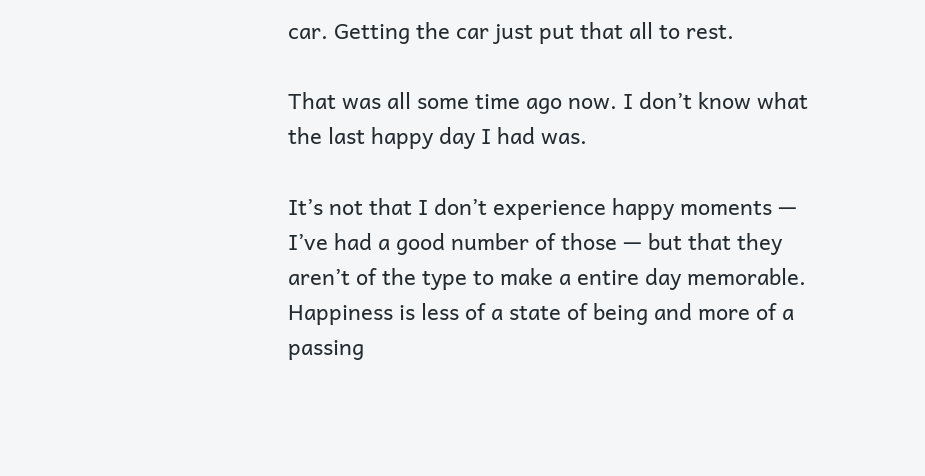car. Getting the car just put that all to rest.

That was all some time ago now. I don’t know what the last happy day I had was.

It’s not that I don’t experience happy moments — I’ve had a good number of those — but that they aren’t of the type to make a entire day memorable. Happiness is less of a state of being and more of a passing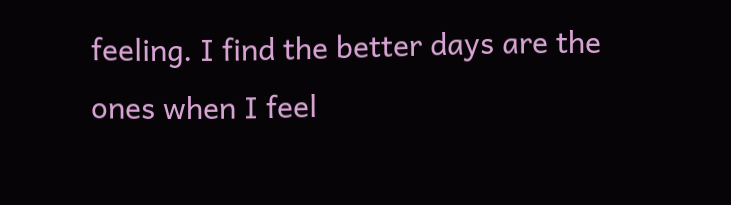feeling. I find the better days are the ones when I feel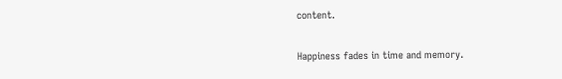content.

Happiness fades in time and memory.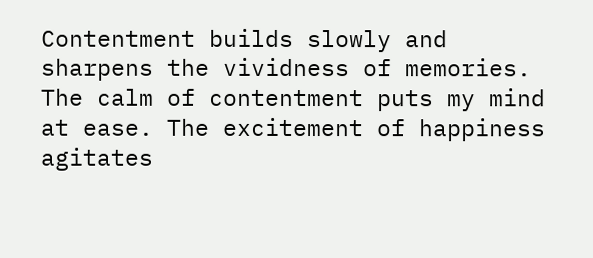Contentment builds slowly and sharpens the vividness of memories. The calm of contentment puts my mind at ease. The excitement of happiness agitates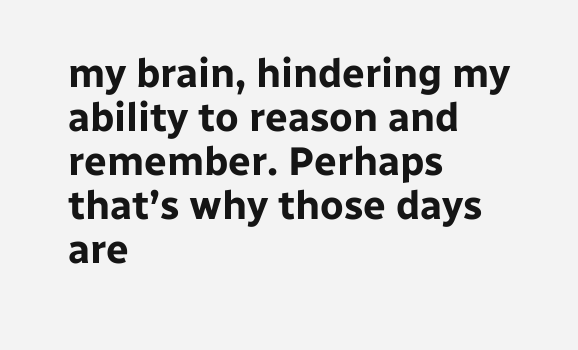my brain, hindering my ability to reason and remember. Perhaps that’s why those days are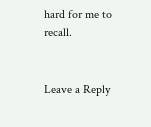hard for me to recall.


Leave a Reply